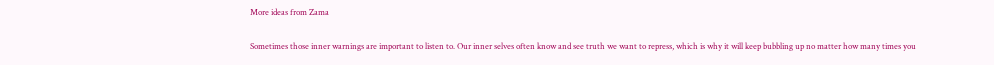More ideas from Zama

Sometimes those inner warnings are important to listen to. Our inner selves often know and see truth we want to repress, which is why it will keep bubbling up no matter how many times you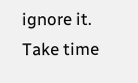ignore it. Take time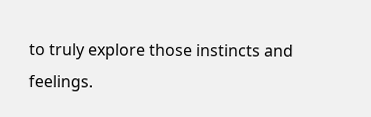to truly explore those instincts and feelings.